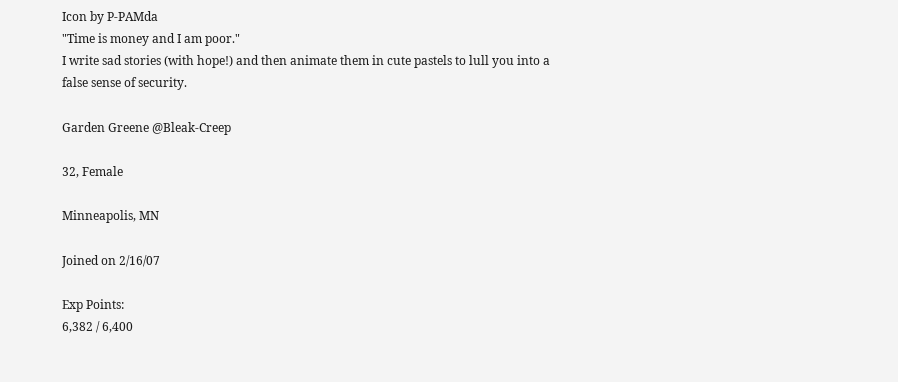Icon by P-PAMda
"Time is money and I am poor."
I write sad stories (with hope!) and then animate them in cute pastels to lull you into a false sense of security.

Garden Greene @Bleak-Creep

32, Female

Minneapolis, MN

Joined on 2/16/07

Exp Points:
6,382 / 6,400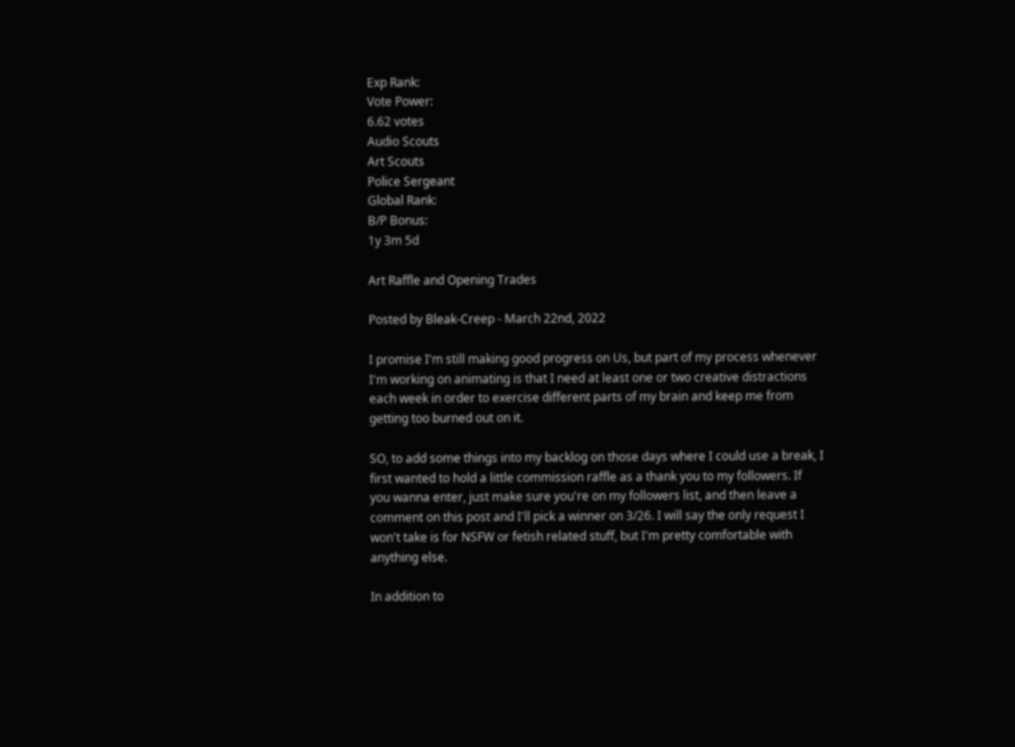Exp Rank:
Vote Power:
6.62 votes
Audio Scouts
Art Scouts
Police Sergeant
Global Rank:
B/P Bonus:
1y 3m 5d

Art Raffle and Opening Trades

Posted by Bleak-Creep - March 22nd, 2022

I promise I'm still making good progress on Us, but part of my process whenever I'm working on animating is that I need at least one or two creative distractions each week in order to exercise different parts of my brain and keep me from getting too burned out on it.

SO, to add some things into my backlog on those days where I could use a break, I first wanted to hold a little commission raffle as a thank you to my followers. If you wanna enter, just make sure you're on my followers list, and then leave a comment on this post and I'll pick a winner on 3/26. I will say the only request I won't take is for NSFW or fetish related stuff, but I'm pretty comfortable with anything else.

In addition to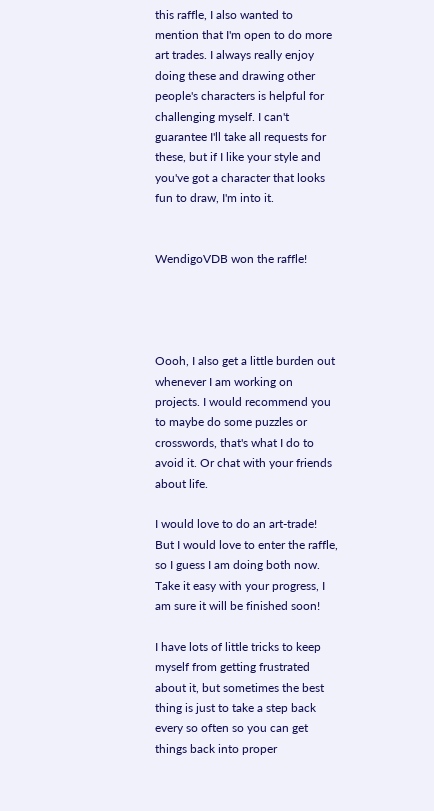this raffle, I also wanted to mention that I'm open to do more art trades. I always really enjoy doing these and drawing other people's characters is helpful for challenging myself. I can't guarantee I'll take all requests for these, but if I like your style and you've got a character that looks fun to draw, I'm into it.


WendigoVDB won the raffle!




Oooh, I also get a little burden out whenever I am working on projects. I would recommend you to maybe do some puzzles or crosswords, that's what I do to avoid it. Or chat with your friends about life.

I would love to do an art-trade! But I would love to enter the raffle, so I guess I am doing both now.
Take it easy with your progress, I am sure it will be finished soon!

I have lots of little tricks to keep myself from getting frustrated about it, but sometimes the best thing is just to take a step back every so often so you can get things back into proper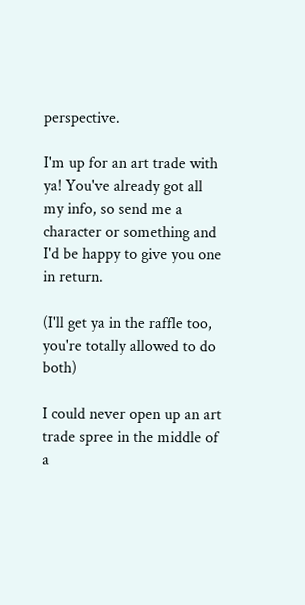perspective.

I'm up for an art trade with ya! You've already got all my info, so send me a character or something and I'd be happy to give you one in return.

(I'll get ya in the raffle too, you're totally allowed to do both)

I could never open up an art trade spree in the middle of a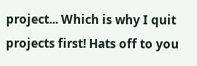project... Which is why I quit projects first! Hats off to you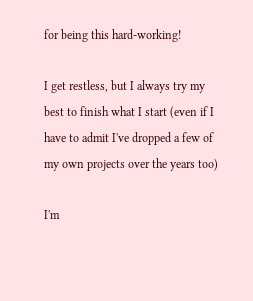for being this hard-working!

I get restless, but I always try my best to finish what I start (even if I have to admit I've dropped a few of my own projects over the years too)

I'm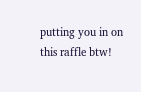putting you in on this raffle btw!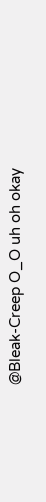@Bleak-Creep O_O uh oh okay